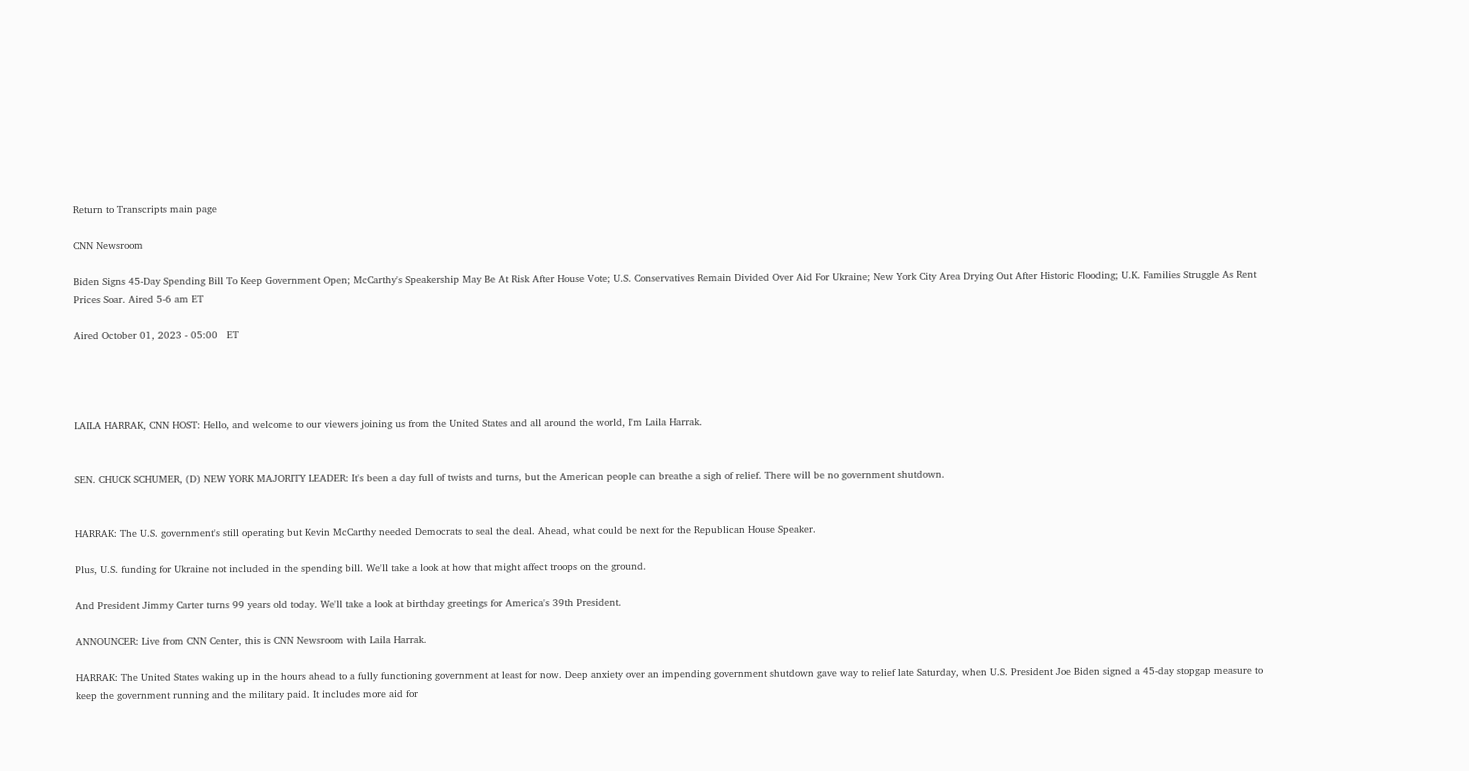Return to Transcripts main page

CNN Newsroom

Biden Signs 45-Day Spending Bill To Keep Government Open; McCarthy's Speakership May Be At Risk After House Vote; U.S. Conservatives Remain Divided Over Aid For Ukraine; New York City Area Drying Out After Historic Flooding; U.K. Families Struggle As Rent Prices Soar. Aired 5-6 am ET

Aired October 01, 2023 - 05:00   ET




LAILA HARRAK, CNN HOST: Hello, and welcome to our viewers joining us from the United States and all around the world, I'm Laila Harrak.


SEN. CHUCK SCHUMER, (D) NEW YORK MAJORITY LEADER: It's been a day full of twists and turns, but the American people can breathe a sigh of relief. There will be no government shutdown.


HARRAK: The U.S. government's still operating but Kevin McCarthy needed Democrats to seal the deal. Ahead, what could be next for the Republican House Speaker.

Plus, U.S. funding for Ukraine not included in the spending bill. We'll take a look at how that might affect troops on the ground.

And President Jimmy Carter turns 99 years old today. We'll take a look at birthday greetings for America's 39th President.

ANNOUNCER: Live from CNN Center, this is CNN Newsroom with Laila Harrak.

HARRAK: The United States waking up in the hours ahead to a fully functioning government at least for now. Deep anxiety over an impending government shutdown gave way to relief late Saturday, when U.S. President Joe Biden signed a 45-day stopgap measure to keep the government running and the military paid. It includes more aid for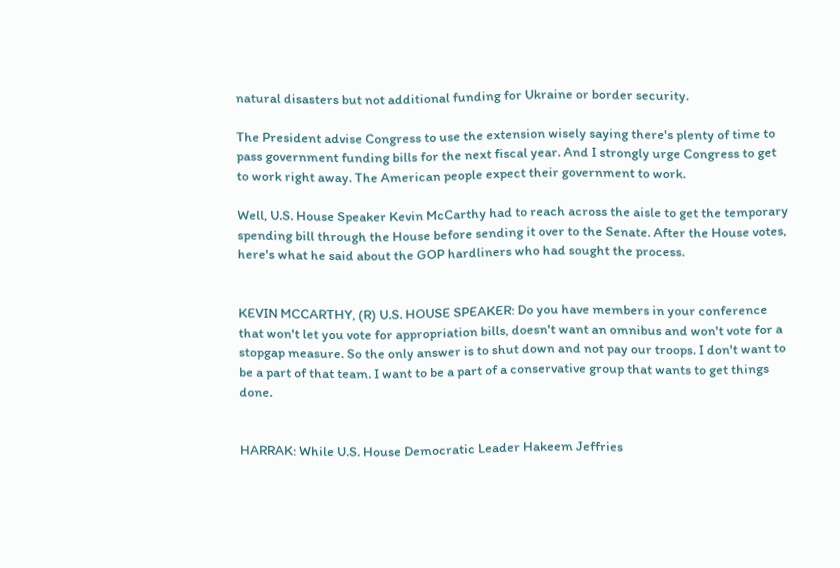natural disasters but not additional funding for Ukraine or border security.

The President advise Congress to use the extension wisely saying there's plenty of time to pass government funding bills for the next fiscal year. And I strongly urge Congress to get to work right away. The American people expect their government to work.

Well, U.S. House Speaker Kevin McCarthy had to reach across the aisle to get the temporary spending bill through the House before sending it over to the Senate. After the House votes, here's what he said about the GOP hardliners who had sought the process.


KEVIN MCCARTHY, (R) U.S. HOUSE SPEAKER: Do you have members in your conference that won't let you vote for appropriation bills, doesn't want an omnibus and won't vote for a stopgap measure. So the only answer is to shut down and not pay our troops. I don't want to be a part of that team. I want to be a part of a conservative group that wants to get things done.


HARRAK: While U.S. House Democratic Leader Hakeem Jeffries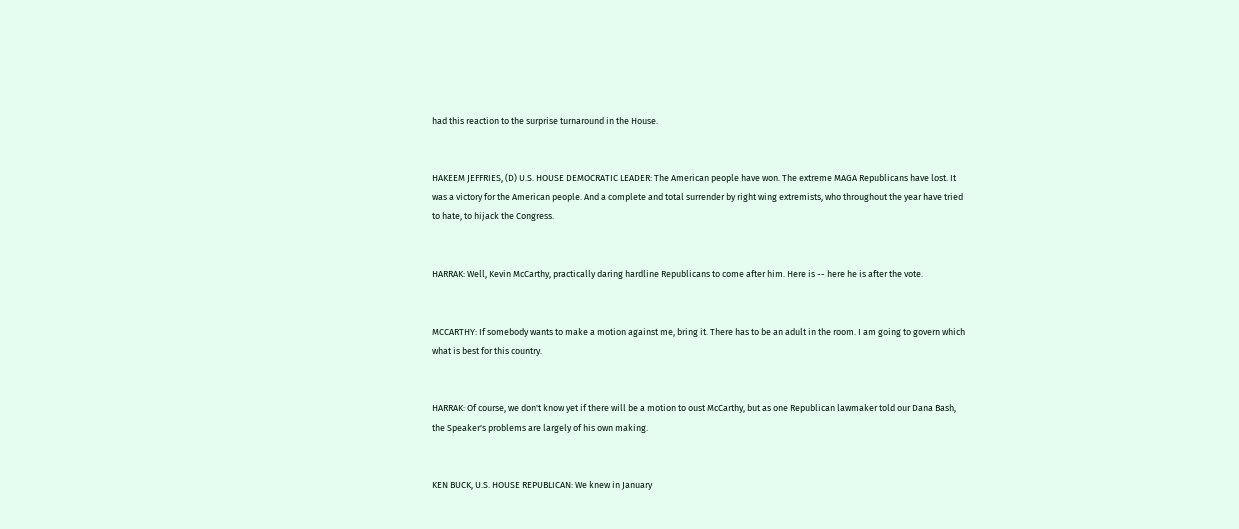had this reaction to the surprise turnaround in the House.


HAKEEM JEFFRIES, (D) U.S. HOUSE DEMOCRATIC LEADER: The American people have won. The extreme MAGA Republicans have lost. It was a victory for the American people. And a complete and total surrender by right wing extremists, who throughout the year have tried to hate, to hijack the Congress.


HARRAK: Well, Kevin McCarthy, practically daring hardline Republicans to come after him. Here is -- here he is after the vote.


MCCARTHY: If somebody wants to make a motion against me, bring it. There has to be an adult in the room. I am going to govern which what is best for this country.


HARRAK: Of course, we don't know yet if there will be a motion to oust McCarthy, but as one Republican lawmaker told our Dana Bash, the Speaker's problems are largely of his own making.


KEN BUCK, U.S. HOUSE REPUBLICAN: We knew in January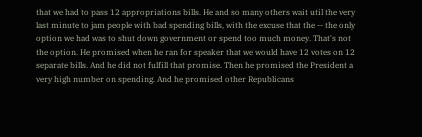that we had to pass 12 appropriations bills. He and so many others wait util the very last minute to jam people with bad spending bills, with the excuse that the -- the only option we had was to shut down government or spend too much money. That's not the option. He promised when he ran for speaker that we would have 12 votes on 12 separate bills. And he did not fulfill that promise. Then he promised the President a very high number on spending. And he promised other Republicans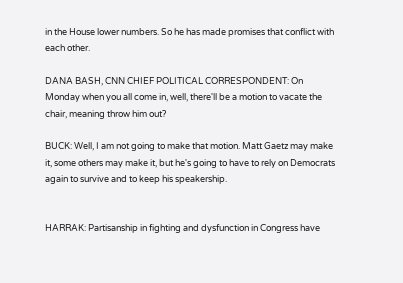in the House lower numbers. So he has made promises that conflict with each other.

DANA BASH, CNN CHIEF POLITICAL CORRESPONDENT: On Monday when you all come in, well, there'll be a motion to vacate the chair, meaning throw him out?

BUCK: Well, I am not going to make that motion. Matt Gaetz may make it, some others may make it, but he's going to have to rely on Democrats again to survive and to keep his speakership.


HARRAK: Partisanship in fighting and dysfunction in Congress have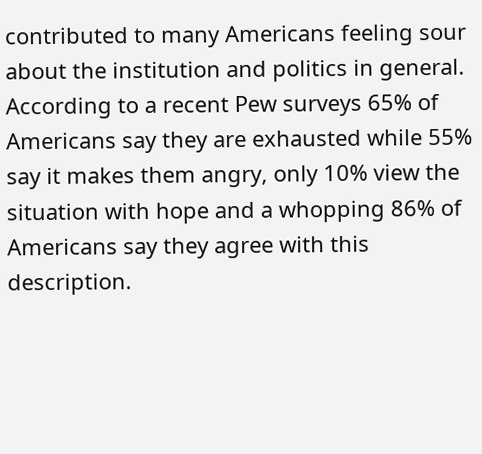contributed to many Americans feeling sour about the institution and politics in general. According to a recent Pew surveys 65% of Americans say they are exhausted while 55% say it makes them angry, only 10% view the situation with hope and a whopping 86% of Americans say they agree with this description.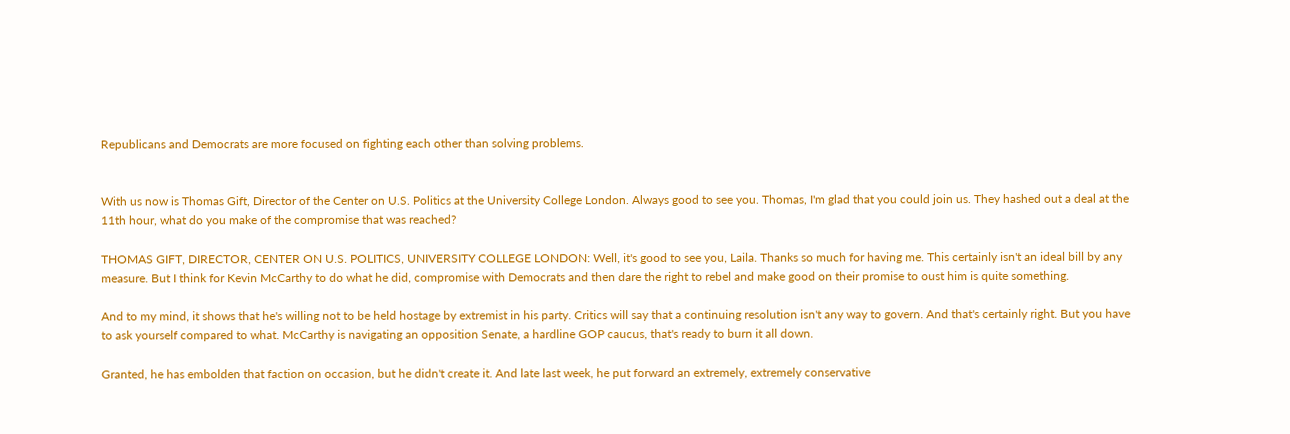Republicans and Democrats are more focused on fighting each other than solving problems.


With us now is Thomas Gift, Director of the Center on U.S. Politics at the University College London. Always good to see you. Thomas, I'm glad that you could join us. They hashed out a deal at the 11th hour, what do you make of the compromise that was reached?

THOMAS GIFT, DIRECTOR, CENTER ON U.S. POLITICS, UNIVERSITY COLLEGE LONDON: Well, it's good to see you, Laila. Thanks so much for having me. This certainly isn't an ideal bill by any measure. But I think for Kevin McCarthy to do what he did, compromise with Democrats and then dare the right to rebel and make good on their promise to oust him is quite something.

And to my mind, it shows that he's willing not to be held hostage by extremist in his party. Critics will say that a continuing resolution isn't any way to govern. And that's certainly right. But you have to ask yourself compared to what. McCarthy is navigating an opposition Senate, a hardline GOP caucus, that's ready to burn it all down.

Granted, he has embolden that faction on occasion, but he didn't create it. And late last week, he put forward an extremely, extremely conservative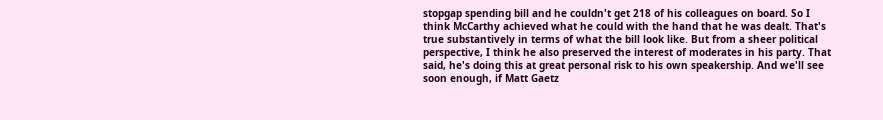stopgap spending bill and he couldn't get 218 of his colleagues on board. So I think McCarthy achieved what he could with the hand that he was dealt. That's true substantively in terms of what the bill look like. But from a sheer political perspective, I think he also preserved the interest of moderates in his party. That said, he's doing this at great personal risk to his own speakership. And we'll see soon enough, if Matt Gaetz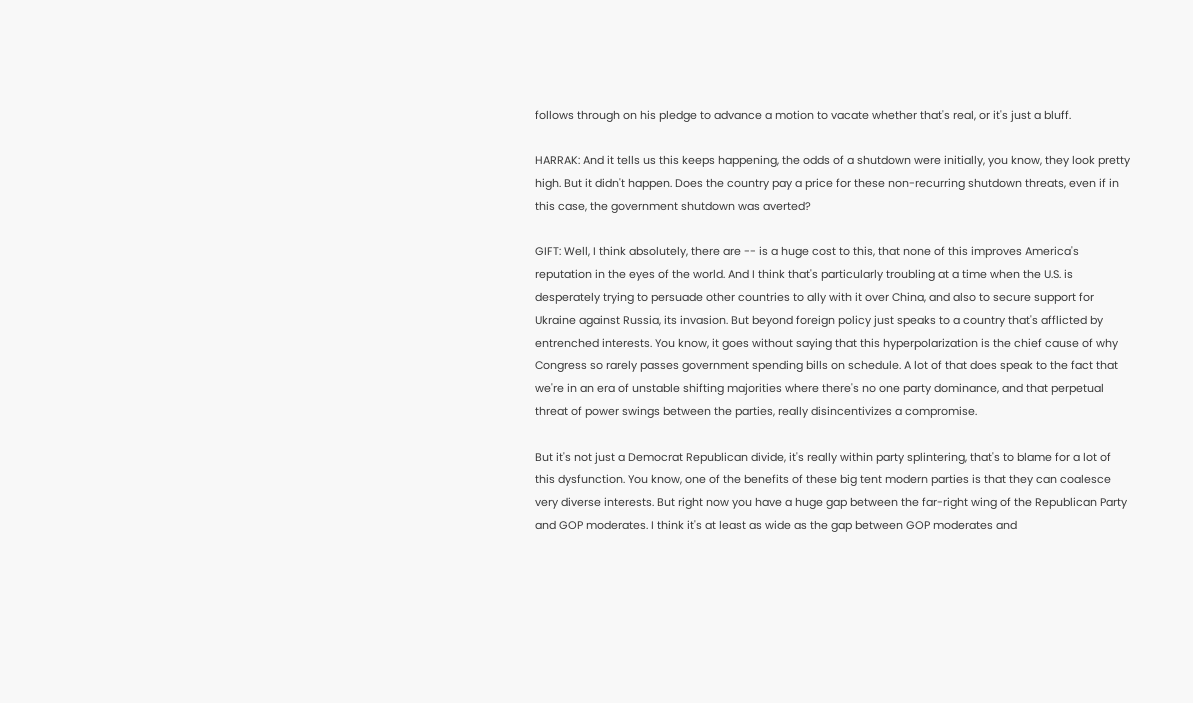follows through on his pledge to advance a motion to vacate whether that's real, or it's just a bluff.

HARRAK: And it tells us this keeps happening, the odds of a shutdown were initially, you know, they look pretty high. But it didn't happen. Does the country pay a price for these non-recurring shutdown threats, even if in this case, the government shutdown was averted?

GIFT: Well, I think absolutely, there are -- is a huge cost to this, that none of this improves America's reputation in the eyes of the world. And I think that's particularly troubling at a time when the U.S. is desperately trying to persuade other countries to ally with it over China, and also to secure support for Ukraine against Russia, its invasion. But beyond foreign policy just speaks to a country that's afflicted by entrenched interests. You know, it goes without saying that this hyperpolarization is the chief cause of why Congress so rarely passes government spending bills on schedule. A lot of that does speak to the fact that we're in an era of unstable shifting majorities where there's no one party dominance, and that perpetual threat of power swings between the parties, really disincentivizes a compromise.

But it's not just a Democrat Republican divide, it's really within party splintering, that's to blame for a lot of this dysfunction. You know, one of the benefits of these big tent modern parties is that they can coalesce very diverse interests. But right now you have a huge gap between the far-right wing of the Republican Party and GOP moderates. I think it's at least as wide as the gap between GOP moderates and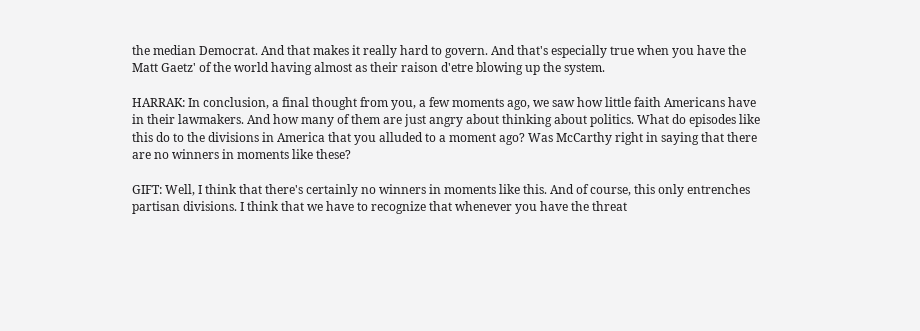the median Democrat. And that makes it really hard to govern. And that's especially true when you have the Matt Gaetz' of the world having almost as their raison d'etre blowing up the system.

HARRAK: In conclusion, a final thought from you, a few moments ago, we saw how little faith Americans have in their lawmakers. And how many of them are just angry about thinking about politics. What do episodes like this do to the divisions in America that you alluded to a moment ago? Was McCarthy right in saying that there are no winners in moments like these?

GIFT: Well, I think that there's certainly no winners in moments like this. And of course, this only entrenches partisan divisions. I think that we have to recognize that whenever you have the threat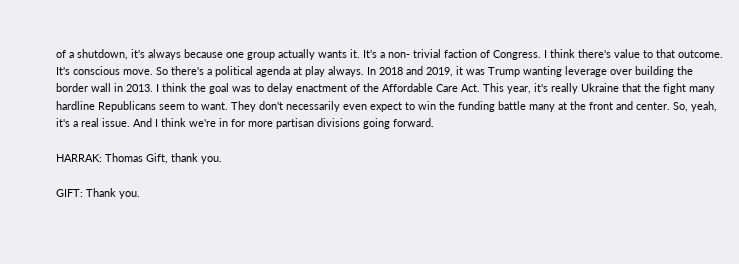of a shutdown, it's always because one group actually wants it. It's a non- trivial faction of Congress. I think there's value to that outcome. It's conscious move. So there's a political agenda at play always. In 2018 and 2019, it was Trump wanting leverage over building the border wall in 2013. I think the goal was to delay enactment of the Affordable Care Act. This year, it's really Ukraine that the fight many hardline Republicans seem to want. They don't necessarily even expect to win the funding battle many at the front and center. So, yeah, it's a real issue. And I think we're in for more partisan divisions going forward.

HARRAK: Thomas Gift, thank you.

GIFT: Thank you.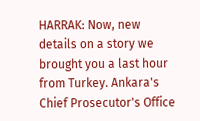HARRAK: Now, new details on a story we brought you a last hour from Turkey. Ankara's Chief Prosecutor's Office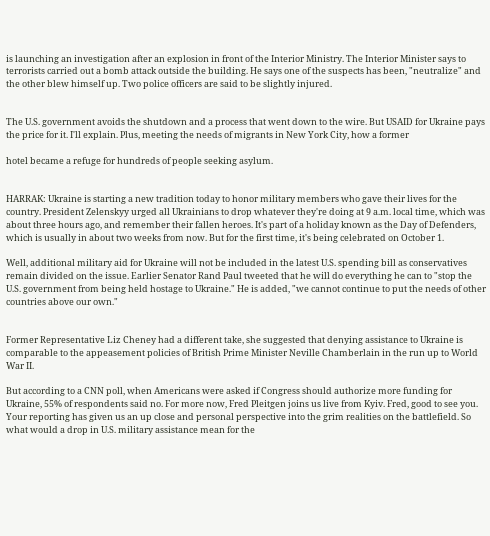is launching an investigation after an explosion in front of the Interior Ministry. The Interior Minister says to terrorists carried out a bomb attack outside the building. He says one of the suspects has been, "neutralize" and the other blew himself up. Two police officers are said to be slightly injured.


The U.S. government avoids the shutdown and a process that went down to the wire. But USAID for Ukraine pays the price for it. I'll explain. Plus, meeting the needs of migrants in New York City, how a former

hotel became a refuge for hundreds of people seeking asylum.


HARRAK: Ukraine is starting a new tradition today to honor military members who gave their lives for the country. President Zelenskyy urged all Ukrainians to drop whatever they're doing at 9 a.m. local time, which was about three hours ago, and remember their fallen heroes. It's part of a holiday known as the Day of Defenders, which is usually in about two weeks from now. But for the first time, it's being celebrated on October 1.

Well, additional military aid for Ukraine will not be included in the latest U.S. spending bill as conservatives remain divided on the issue. Earlier Senator Rand Paul tweeted that he will do everything he can to "stop the U.S. government from being held hostage to Ukraine." He is added, "we cannot continue to put the needs of other countries above our own."


Former Representative Liz Cheney had a different take, she suggested that denying assistance to Ukraine is comparable to the appeasement policies of British Prime Minister Neville Chamberlain in the run up to World War II.

But according to a CNN poll, when Americans were asked if Congress should authorize more funding for Ukraine, 55% of respondents said no. For more now, Fred Pleitgen joins us live from Kyiv. Fred, good to see you. Your reporting has given us an up close and personal perspective into the grim realities on the battlefield. So what would a drop in U.S. military assistance mean for the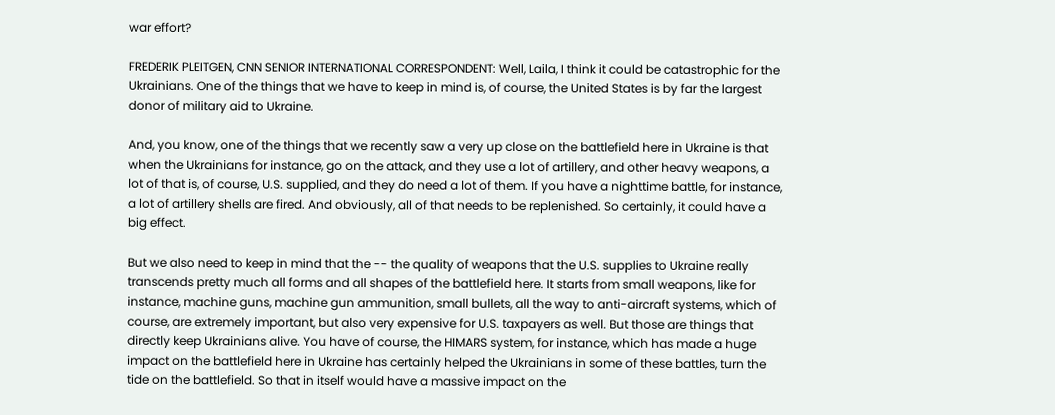war effort?

FREDERIK PLEITGEN, CNN SENIOR INTERNATIONAL CORRESPONDENT: Well, Laila, I think it could be catastrophic for the Ukrainians. One of the things that we have to keep in mind is, of course, the United States is by far the largest donor of military aid to Ukraine.

And, you know, one of the things that we recently saw a very up close on the battlefield here in Ukraine is that when the Ukrainians for instance, go on the attack, and they use a lot of artillery, and other heavy weapons, a lot of that is, of course, U.S. supplied, and they do need a lot of them. If you have a nighttime battle, for instance, a lot of artillery shells are fired. And obviously, all of that needs to be replenished. So certainly, it could have a big effect.

But we also need to keep in mind that the -- the quality of weapons that the U.S. supplies to Ukraine really transcends pretty much all forms and all shapes of the battlefield here. It starts from small weapons, like for instance, machine guns, machine gun ammunition, small bullets, all the way to anti-aircraft systems, which of course, are extremely important, but also very expensive for U.S. taxpayers as well. But those are things that directly keep Ukrainians alive. You have of course, the HIMARS system, for instance, which has made a huge impact on the battlefield here in Ukraine has certainly helped the Ukrainians in some of these battles, turn the tide on the battlefield. So that in itself would have a massive impact on the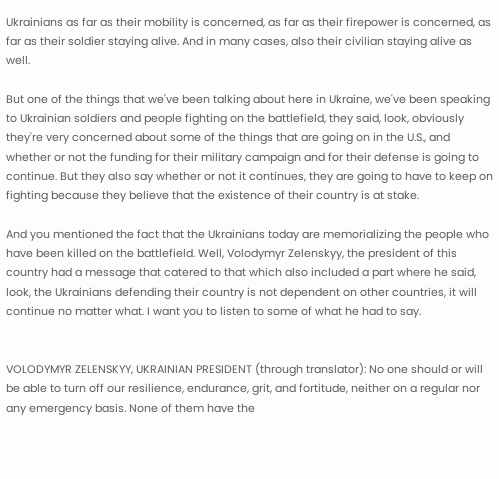Ukrainians as far as their mobility is concerned, as far as their firepower is concerned, as far as their soldier staying alive. And in many cases, also their civilian staying alive as well.

But one of the things that we've been talking about here in Ukraine, we've been speaking to Ukrainian soldiers and people fighting on the battlefield, they said, look, obviously they're very concerned about some of the things that are going on in the U.S., and whether or not the funding for their military campaign and for their defense is going to continue. But they also say whether or not it continues, they are going to have to keep on fighting because they believe that the existence of their country is at stake.

And you mentioned the fact that the Ukrainians today are memorializing the people who have been killed on the battlefield. Well, Volodymyr Zelenskyy, the president of this country had a message that catered to that which also included a part where he said, look, the Ukrainians defending their country is not dependent on other countries, it will continue no matter what. I want you to listen to some of what he had to say.


VOLODYMYR ZELENSKYY, UKRAINIAN PRESIDENT (through translator): No one should or will be able to turn off our resilience, endurance, grit, and fortitude, neither on a regular nor any emergency basis. None of them have the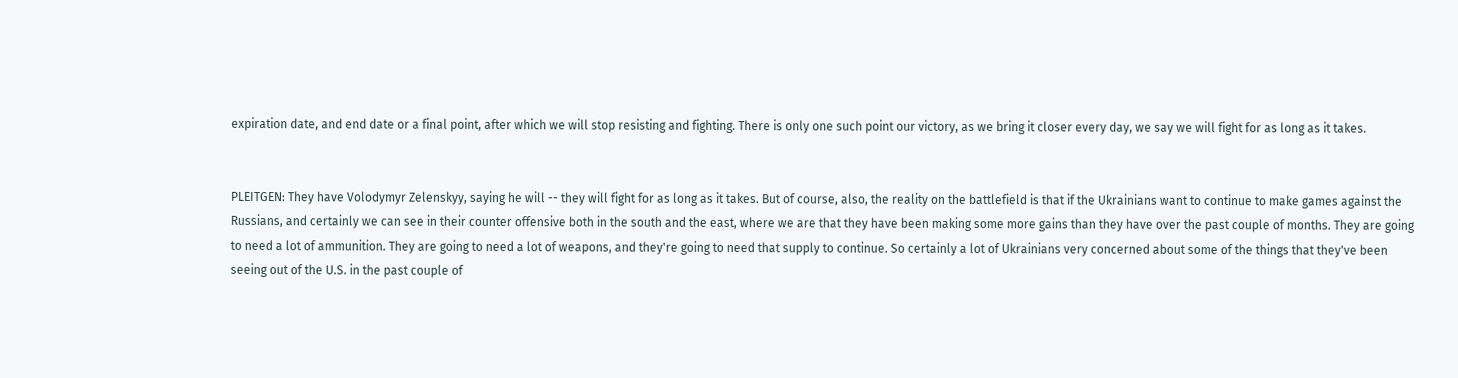expiration date, and end date or a final point, after which we will stop resisting and fighting. There is only one such point our victory, as we bring it closer every day, we say we will fight for as long as it takes.


PLEITGEN: They have Volodymyr Zelenskyy, saying he will -- they will fight for as long as it takes. But of course, also, the reality on the battlefield is that if the Ukrainians want to continue to make games against the Russians, and certainly we can see in their counter offensive both in the south and the east, where we are that they have been making some more gains than they have over the past couple of months. They are going to need a lot of ammunition. They are going to need a lot of weapons, and they're going to need that supply to continue. So certainly a lot of Ukrainians very concerned about some of the things that they've been seeing out of the U.S. in the past couple of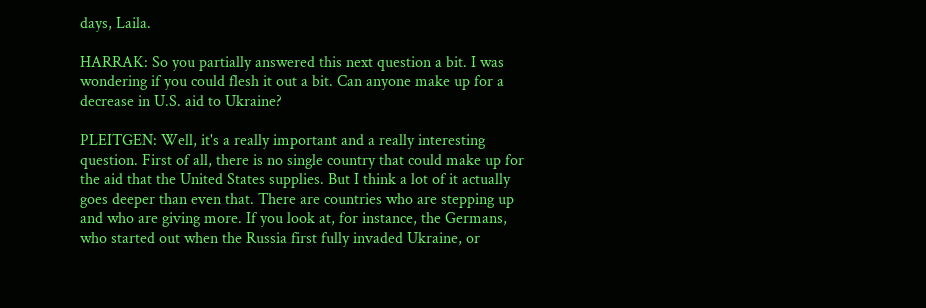days, Laila.

HARRAK: So you partially answered this next question a bit. I was wondering if you could flesh it out a bit. Can anyone make up for a decrease in U.S. aid to Ukraine?

PLEITGEN: Well, it's a really important and a really interesting question. First of all, there is no single country that could make up for the aid that the United States supplies. But I think a lot of it actually goes deeper than even that. There are countries who are stepping up and who are giving more. If you look at, for instance, the Germans, who started out when the Russia first fully invaded Ukraine, or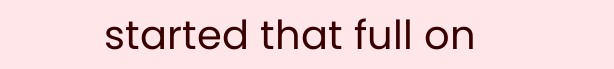started that full on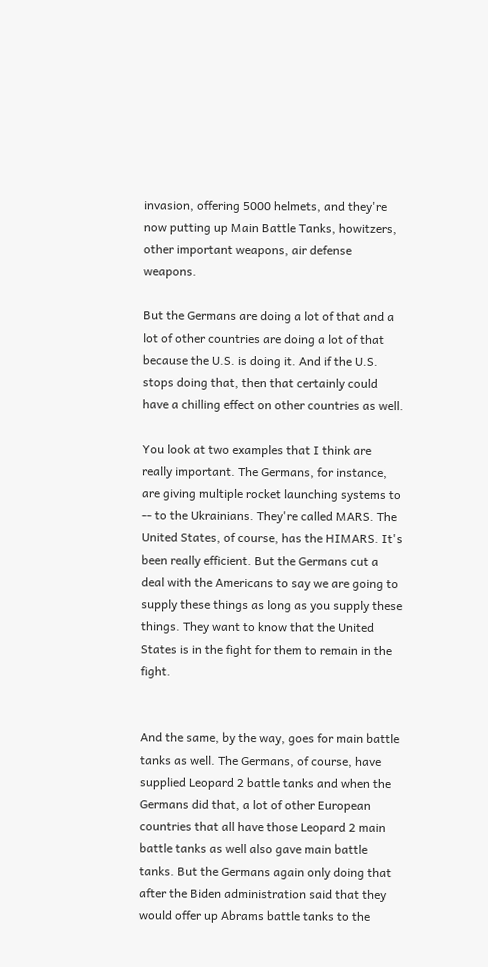invasion, offering 5000 helmets, and they're now putting up Main Battle Tanks, howitzers, other important weapons, air defense weapons.

But the Germans are doing a lot of that and a lot of other countries are doing a lot of that because the U.S. is doing it. And if the U.S. stops doing that, then that certainly could have a chilling effect on other countries as well.

You look at two examples that I think are really important. The Germans, for instance, are giving multiple rocket launching systems to -- to the Ukrainians. They're called MARS. The United States, of course, has the HIMARS. It's been really efficient. But the Germans cut a deal with the Americans to say we are going to supply these things as long as you supply these things. They want to know that the United States is in the fight for them to remain in the fight.


And the same, by the way, goes for main battle tanks as well. The Germans, of course, have supplied Leopard 2 battle tanks and when the Germans did that, a lot of other European countries that all have those Leopard 2 main battle tanks as well also gave main battle tanks. But the Germans again only doing that after the Biden administration said that they would offer up Abrams battle tanks to the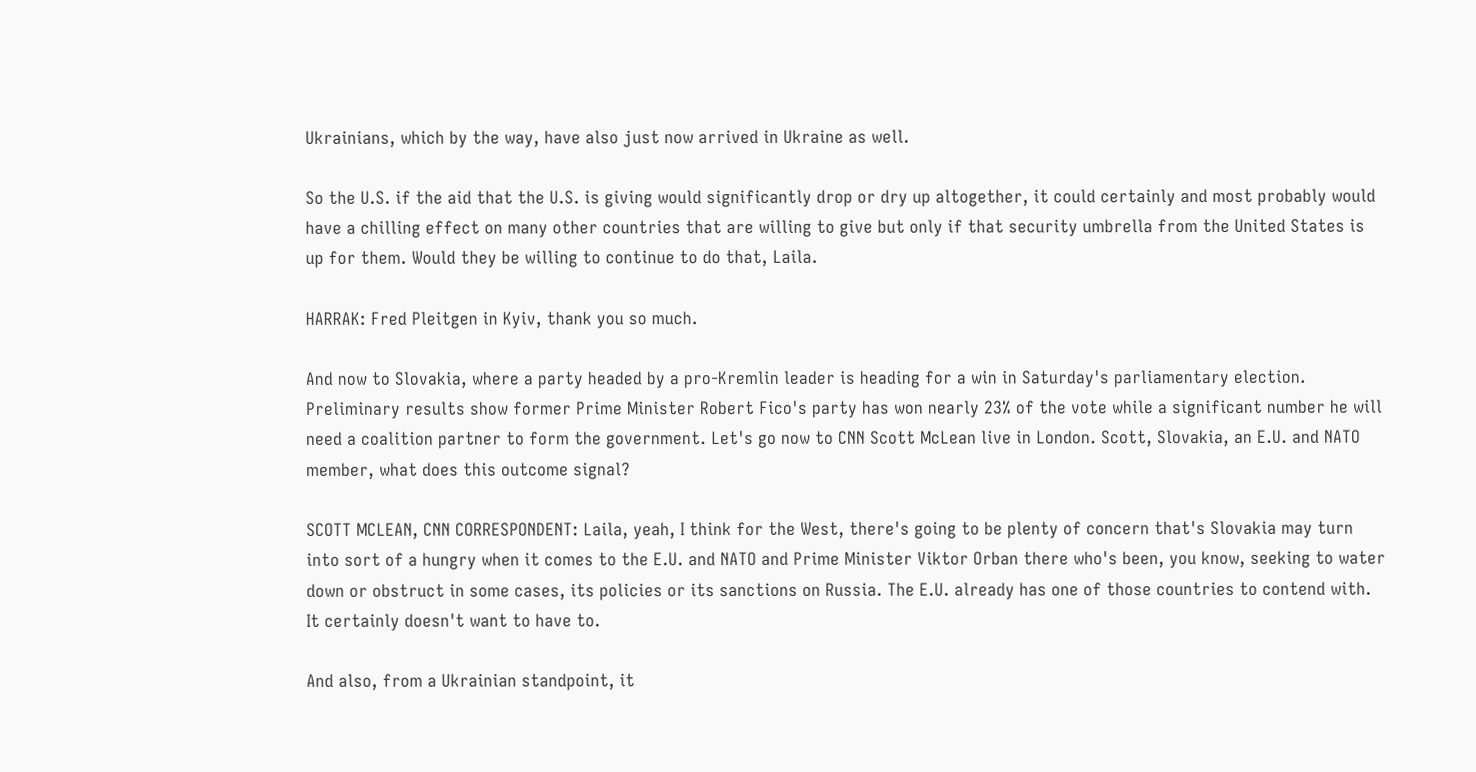Ukrainians, which by the way, have also just now arrived in Ukraine as well.

So the U.S. if the aid that the U.S. is giving would significantly drop or dry up altogether, it could certainly and most probably would have a chilling effect on many other countries that are willing to give but only if that security umbrella from the United States is up for them. Would they be willing to continue to do that, Laila.

HARRAK: Fred Pleitgen in Kyiv, thank you so much.

And now to Slovakia, where a party headed by a pro-Kremlin leader is heading for a win in Saturday's parliamentary election. Preliminary results show former Prime Minister Robert Fico's party has won nearly 23% of the vote while a significant number he will need a coalition partner to form the government. Let's go now to CNN Scott McLean live in London. Scott, Slovakia, an E.U. and NATO member, what does this outcome signal?

SCOTT MCLEAN, CNN CORRESPONDENT: Laila, yeah, I think for the West, there's going to be plenty of concern that's Slovakia may turn into sort of a hungry when it comes to the E.U. and NATO and Prime Minister Viktor Orban there who's been, you know, seeking to water down or obstruct in some cases, its policies or its sanctions on Russia. The E.U. already has one of those countries to contend with. It certainly doesn't want to have to.

And also, from a Ukrainian standpoint, it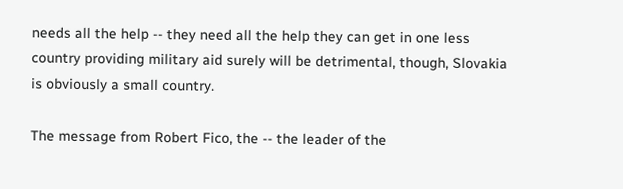needs all the help -- they need all the help they can get in one less country providing military aid surely will be detrimental, though, Slovakia is obviously a small country.

The message from Robert Fico, the -- the leader of the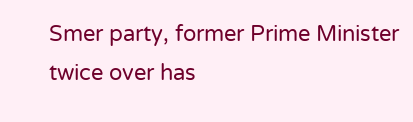Smer party, former Prime Minister twice over has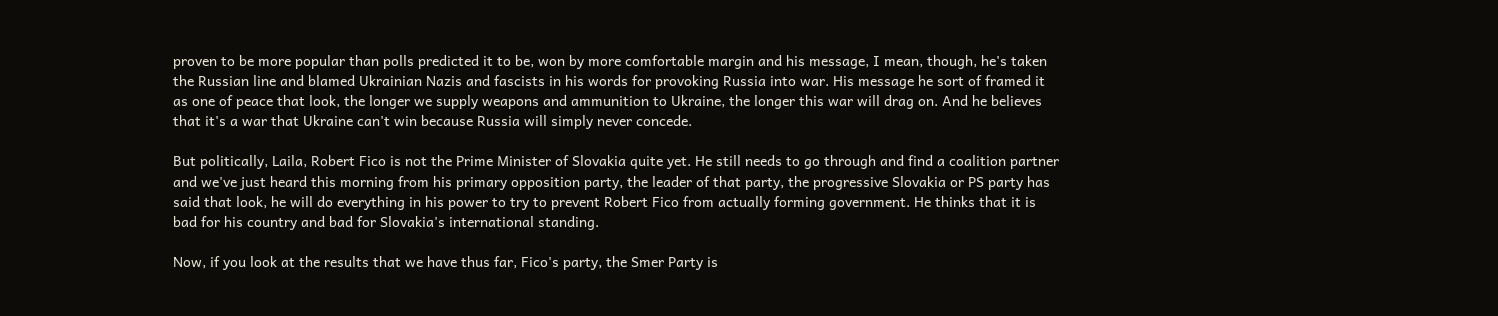proven to be more popular than polls predicted it to be, won by more comfortable margin and his message, I mean, though, he's taken the Russian line and blamed Ukrainian Nazis and fascists in his words for provoking Russia into war. His message he sort of framed it as one of peace that look, the longer we supply weapons and ammunition to Ukraine, the longer this war will drag on. And he believes that it's a war that Ukraine can't win because Russia will simply never concede.

But politically, Laila, Robert Fico is not the Prime Minister of Slovakia quite yet. He still needs to go through and find a coalition partner and we've just heard this morning from his primary opposition party, the leader of that party, the progressive Slovakia or PS party has said that look, he will do everything in his power to try to prevent Robert Fico from actually forming government. He thinks that it is bad for his country and bad for Slovakia's international standing.

Now, if you look at the results that we have thus far, Fico's party, the Smer Party is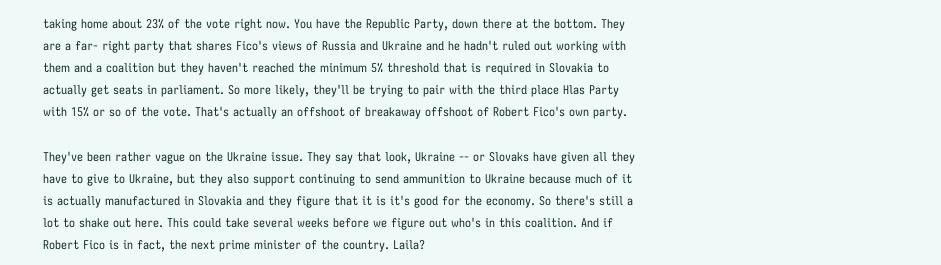taking home about 23% of the vote right now. You have the Republic Party, down there at the bottom. They are a far- right party that shares Fico's views of Russia and Ukraine and he hadn't ruled out working with them and a coalition but they haven't reached the minimum 5% threshold that is required in Slovakia to actually get seats in parliament. So more likely, they'll be trying to pair with the third place Hlas Party with 15% or so of the vote. That's actually an offshoot of breakaway offshoot of Robert Fico's own party.

They've been rather vague on the Ukraine issue. They say that look, Ukraine -- or Slovaks have given all they have to give to Ukraine, but they also support continuing to send ammunition to Ukraine because much of it is actually manufactured in Slovakia and they figure that it is it's good for the economy. So there's still a lot to shake out here. This could take several weeks before we figure out who's in this coalition. And if Robert Fico is in fact, the next prime minister of the country. Laila?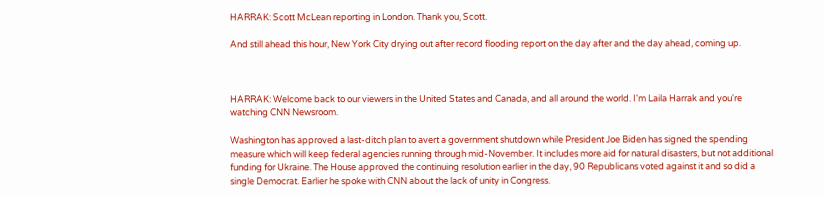HARRAK: Scott McLean reporting in London. Thank you, Scott.

And still ahead this hour, New York City drying out after record flooding report on the day after and the day ahead, coming up.



HARRAK: Welcome back to our viewers in the United States and Canada, and all around the world. I'm Laila Harrak and you're watching CNN Newsroom.

Washington has approved a last-ditch plan to avert a government shutdown while President Joe Biden has signed the spending measure which will keep federal agencies running through mid-November. It includes more aid for natural disasters, but not additional funding for Ukraine. The House approved the continuing resolution earlier in the day, 90 Republicans voted against it and so did a single Democrat. Earlier he spoke with CNN about the lack of unity in Congress.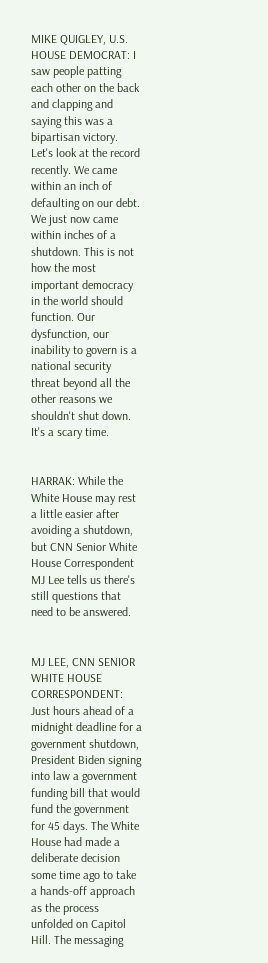MIKE QUIGLEY, U.S. HOUSE DEMOCRAT: I saw people patting each other on the back and clapping and saying this was a bipartisan victory. Let's look at the record recently. We came within an inch of defaulting on our debt. We just now came within inches of a shutdown. This is not how the most important democracy in the world should function. Our dysfunction, our inability to govern is a national security threat beyond all the other reasons we shouldn't shut down. It's a scary time.


HARRAK: While the White House may rest a little easier after avoiding a shutdown, but CNN Senior White House Correspondent MJ Lee tells us there's still questions that need to be answered.


MJ LEE, CNN SENIOR WHITE HOUSE CORRESPONDENT: Just hours ahead of a midnight deadline for a government shutdown, President Biden signing into law a government funding bill that would fund the government for 45 days. The White House had made a deliberate decision some time ago to take a hands-off approach as the process unfolded on Capitol Hill. The messaging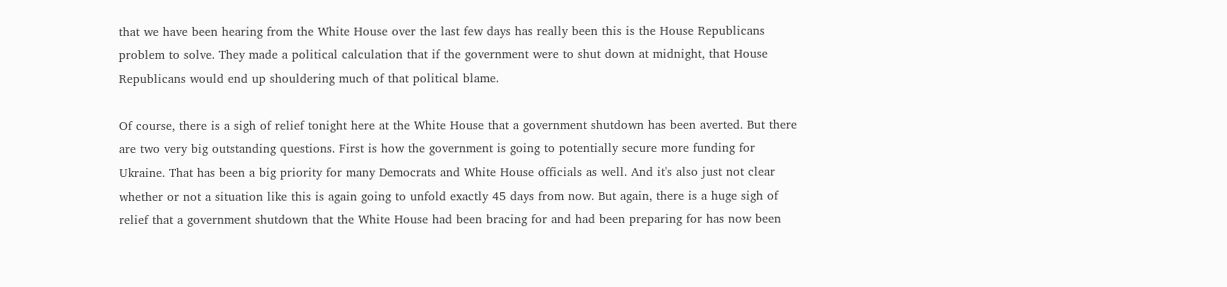that we have been hearing from the White House over the last few days has really been this is the House Republicans problem to solve. They made a political calculation that if the government were to shut down at midnight, that House Republicans would end up shouldering much of that political blame.

Of course, there is a sigh of relief tonight here at the White House that a government shutdown has been averted. But there are two very big outstanding questions. First is how the government is going to potentially secure more funding for Ukraine. That has been a big priority for many Democrats and White House officials as well. And it's also just not clear whether or not a situation like this is again going to unfold exactly 45 days from now. But again, there is a huge sigh of relief that a government shutdown that the White House had been bracing for and had been preparing for has now been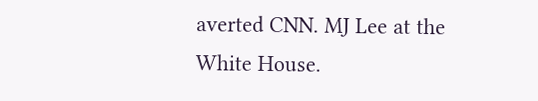averted CNN. MJ Lee at the White House.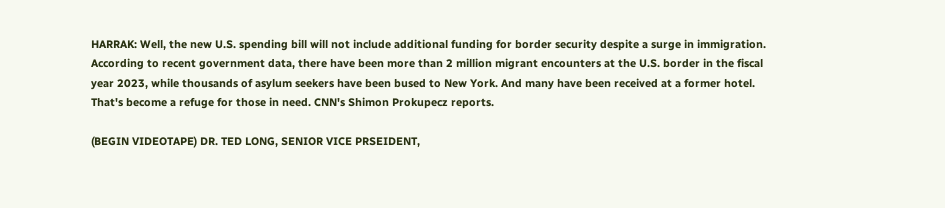HARRAK: Well, the new U.S. spending bill will not include additional funding for border security despite a surge in immigration. According to recent government data, there have been more than 2 million migrant encounters at the U.S. border in the fiscal year 2023, while thousands of asylum seekers have been bused to New York. And many have been received at a former hotel. That's become a refuge for those in need. CNN's Shimon Prokupecz reports.

(BEGIN VIDEOTAPE) DR. TED LONG, SENIOR VICE PRSEIDENT,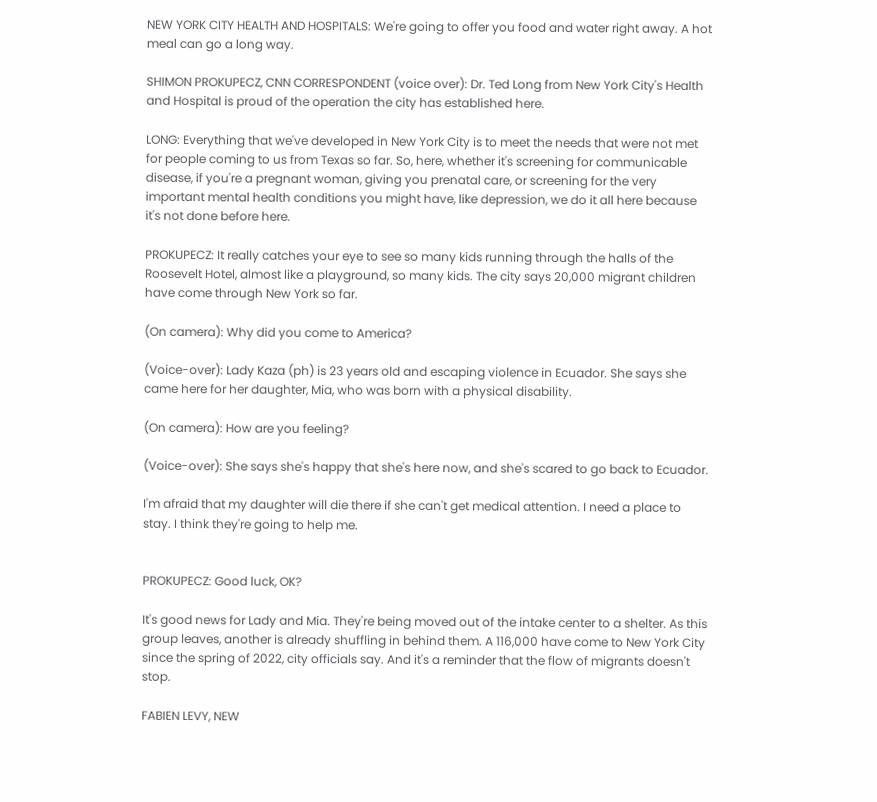NEW YORK CITY HEALTH AND HOSPITALS: We're going to offer you food and water right away. A hot meal can go a long way.

SHIMON PROKUPECZ, CNN CORRESPONDENT (voice over): Dr. Ted Long from New York City's Health and Hospital is proud of the operation the city has established here.

LONG: Everything that we've developed in New York City is to meet the needs that were not met for people coming to us from Texas so far. So, here, whether it's screening for communicable disease, if you're a pregnant woman, giving you prenatal care, or screening for the very important mental health conditions you might have, like depression, we do it all here because it's not done before here.

PROKUPECZ: It really catches your eye to see so many kids running through the halls of the Roosevelt Hotel, almost like a playground, so many kids. The city says 20,000 migrant children have come through New York so far.

(On camera): Why did you come to America?

(Voice-over): Lady Kaza (ph) is 23 years old and escaping violence in Ecuador. She says she came here for her daughter, Mia, who was born with a physical disability.

(On camera): How are you feeling?

(Voice-over): She says she's happy that she's here now, and she's scared to go back to Ecuador.

I'm afraid that my daughter will die there if she can't get medical attention. I need a place to stay. I think they're going to help me.


PROKUPECZ: Good luck, OK?

It's good news for Lady and Mia. They're being moved out of the intake center to a shelter. As this group leaves, another is already shuffling in behind them. A 116,000 have come to New York City since the spring of 2022, city officials say. And it's a reminder that the flow of migrants doesn't stop.

FABIEN LEVY, NEW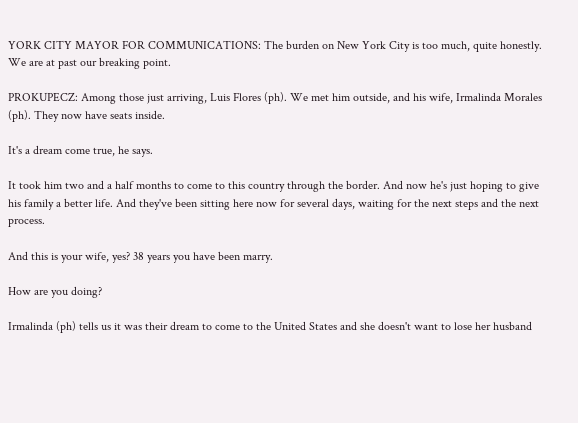YORK CITY MAYOR FOR COMMUNICATIONS: The burden on New York City is too much, quite honestly. We are at past our breaking point.

PROKUPECZ: Among those just arriving, Luis Flores (ph). We met him outside, and his wife, Irmalinda Morales (ph). They now have seats inside.

It's a dream come true, he says.

It took him two and a half months to come to this country through the border. And now he's just hoping to give his family a better life. And they've been sitting here now for several days, waiting for the next steps and the next process.

And this is your wife, yes? 38 years you have been marry.

How are you doing?

Irmalinda (ph) tells us it was their dream to come to the United States and she doesn't want to lose her husband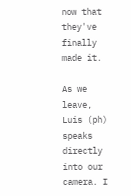now that they've finally made it.

As we leave, Luis (ph) speaks directly into our camera. I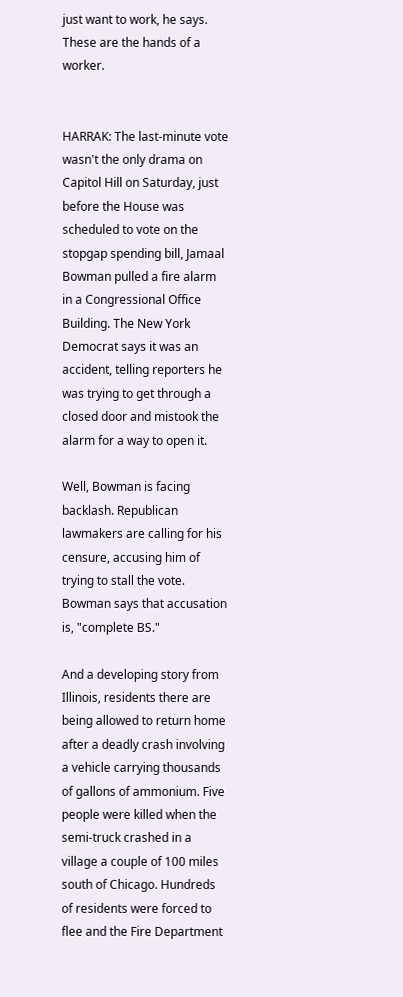just want to work, he says. These are the hands of a worker.


HARRAK: The last-minute vote wasn't the only drama on Capitol Hill on Saturday, just before the House was scheduled to vote on the stopgap spending bill, Jamaal Bowman pulled a fire alarm in a Congressional Office Building. The New York Democrat says it was an accident, telling reporters he was trying to get through a closed door and mistook the alarm for a way to open it.

Well, Bowman is facing backlash. Republican lawmakers are calling for his censure, accusing him of trying to stall the vote. Bowman says that accusation is, "complete BS."

And a developing story from Illinois, residents there are being allowed to return home after a deadly crash involving a vehicle carrying thousands of gallons of ammonium. Five people were killed when the semi-truck crashed in a village a couple of 100 miles south of Chicago. Hundreds of residents were forced to flee and the Fire Department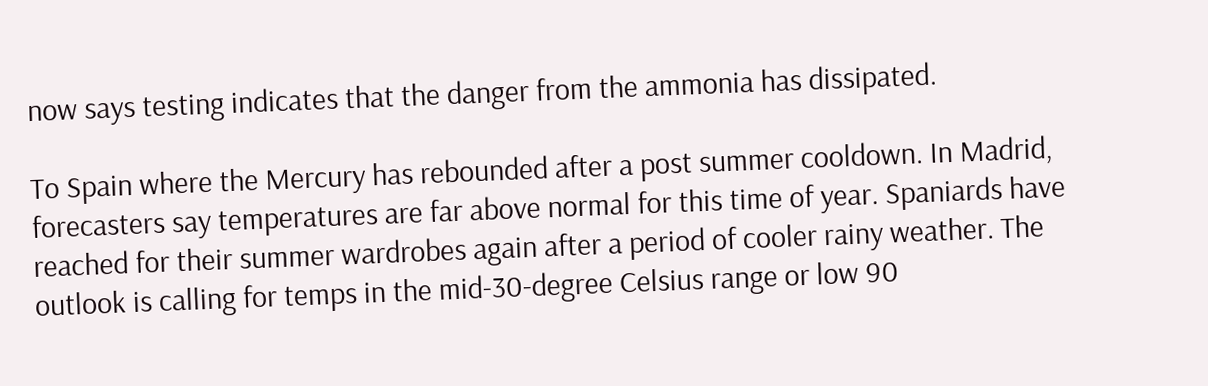now says testing indicates that the danger from the ammonia has dissipated.

To Spain where the Mercury has rebounded after a post summer cooldown. In Madrid, forecasters say temperatures are far above normal for this time of year. Spaniards have reached for their summer wardrobes again after a period of cooler rainy weather. The outlook is calling for temps in the mid-30-degree Celsius range or low 90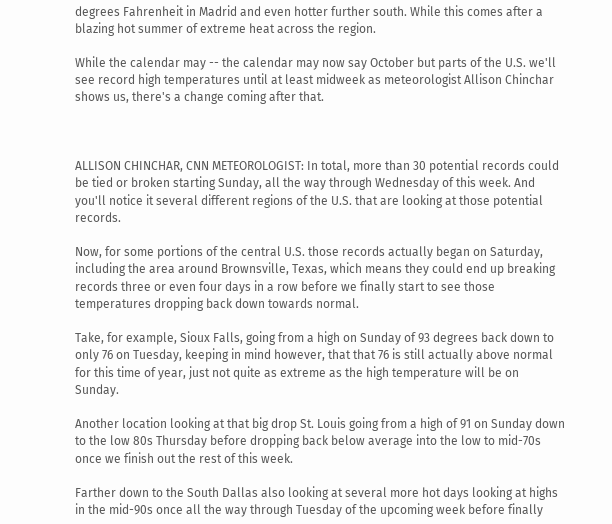degrees Fahrenheit in Madrid and even hotter further south. While this comes after a blazing hot summer of extreme heat across the region.

While the calendar may -- the calendar may now say October but parts of the U.S. we'll see record high temperatures until at least midweek as meteorologist Allison Chinchar shows us, there's a change coming after that.



ALLISON CHINCHAR, CNN METEOROLOGIST: In total, more than 30 potential records could be tied or broken starting Sunday, all the way through Wednesday of this week. And you'll notice it several different regions of the U.S. that are looking at those potential records.

Now, for some portions of the central U.S. those records actually began on Saturday, including the area around Brownsville, Texas, which means they could end up breaking records three or even four days in a row before we finally start to see those temperatures dropping back down towards normal.

Take, for example, Sioux Falls, going from a high on Sunday of 93 degrees back down to only 76 on Tuesday, keeping in mind however, that that 76 is still actually above normal for this time of year, just not quite as extreme as the high temperature will be on Sunday.

Another location looking at that big drop St. Louis going from a high of 91 on Sunday down to the low 80s Thursday before dropping back below average into the low to mid-70s once we finish out the rest of this week.

Farther down to the South Dallas also looking at several more hot days looking at highs in the mid-90s once all the way through Tuesday of the upcoming week before finally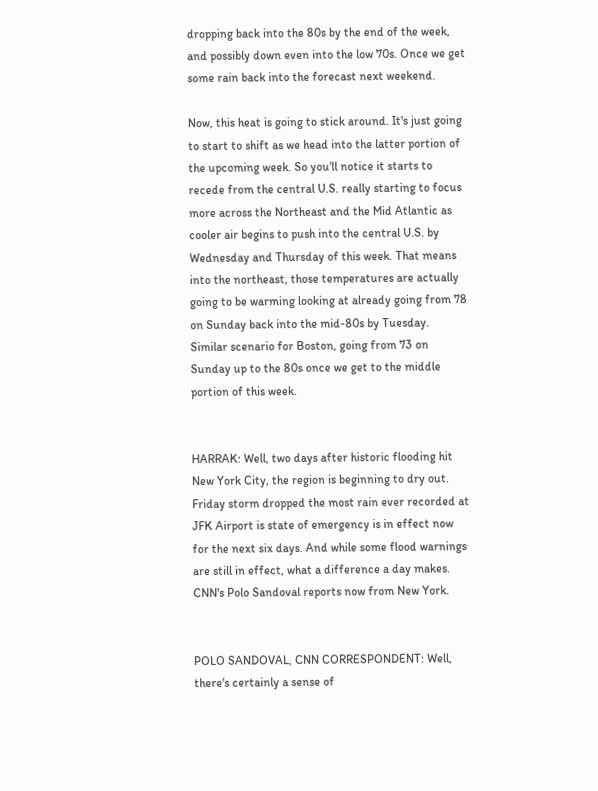dropping back into the 80s by the end of the week, and possibly down even into the low 70s. Once we get some rain back into the forecast next weekend.

Now, this heat is going to stick around. It's just going to start to shift as we head into the latter portion of the upcoming week. So you'll notice it starts to recede from the central U.S. really starting to focus more across the Northeast and the Mid Atlantic as cooler air begins to push into the central U.S. by Wednesday and Thursday of this week. That means into the northeast, those temperatures are actually going to be warming looking at already going from 78 on Sunday back into the mid-80s by Tuesday. Similar scenario for Boston, going from 73 on Sunday up to the 80s once we get to the middle portion of this week.


HARRAK: Well, two days after historic flooding hit New York City, the region is beginning to dry out. Friday storm dropped the most rain ever recorded at JFK Airport is state of emergency is in effect now for the next six days. And while some flood warnings are still in effect, what a difference a day makes. CNN's Polo Sandoval reports now from New York.


POLO SANDOVAL, CNN CORRESPONDENT: Well, there's certainly a sense of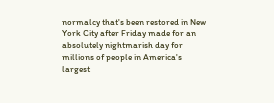normalcy that's been restored in New York City after Friday made for an absolutely nightmarish day for millions of people in America's largest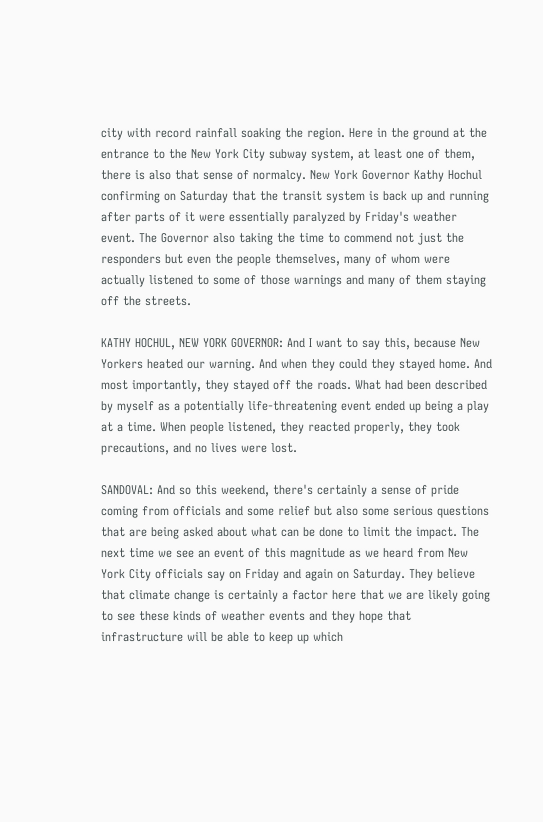city with record rainfall soaking the region. Here in the ground at the entrance to the New York City subway system, at least one of them, there is also that sense of normalcy. New York Governor Kathy Hochul confirming on Saturday that the transit system is back up and running after parts of it were essentially paralyzed by Friday's weather event. The Governor also taking the time to commend not just the responders but even the people themselves, many of whom were actually listened to some of those warnings and many of them staying off the streets.

KATHY HOCHUL, NEW YORK GOVERNOR: And I want to say this, because New Yorkers heated our warning. And when they could they stayed home. And most importantly, they stayed off the roads. What had been described by myself as a potentially life-threatening event ended up being a play at a time. When people listened, they reacted properly, they took precautions, and no lives were lost.

SANDOVAL: And so this weekend, there's certainly a sense of pride coming from officials and some relief but also some serious questions that are being asked about what can be done to limit the impact. The next time we see an event of this magnitude as we heard from New York City officials say on Friday and again on Saturday. They believe that climate change is certainly a factor here that we are likely going to see these kinds of weather events and they hope that infrastructure will be able to keep up which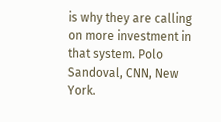is why they are calling on more investment in that system. Polo Sandoval, CNN, New York.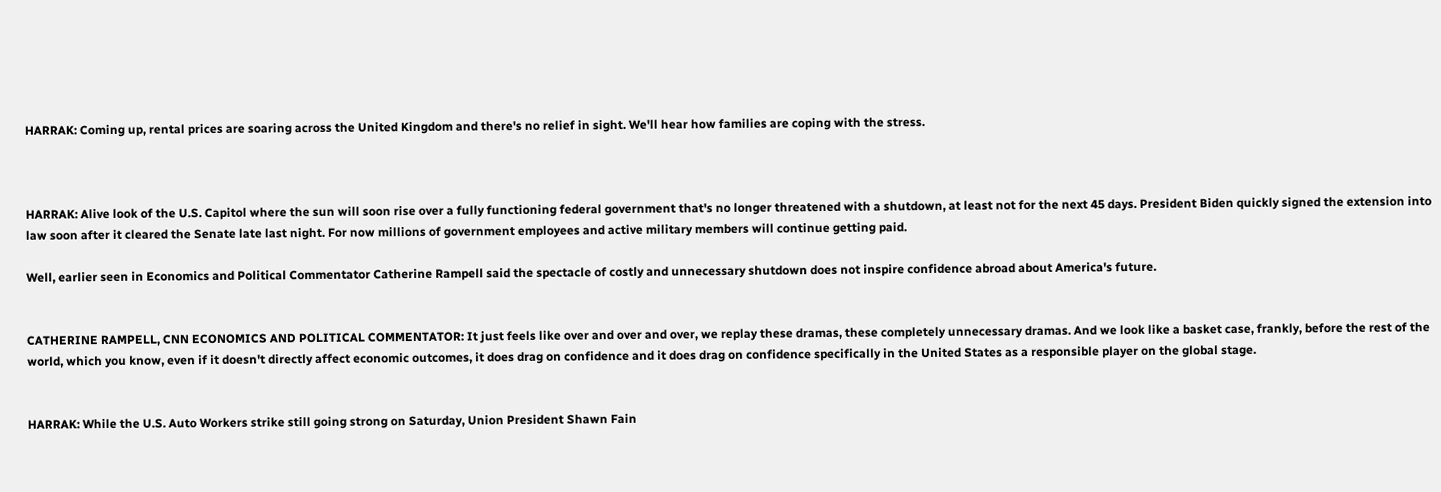HARRAK: Coming up, rental prices are soaring across the United Kingdom and there's no relief in sight. We'll hear how families are coping with the stress.



HARRAK: Alive look of the U.S. Capitol where the sun will soon rise over a fully functioning federal government that's no longer threatened with a shutdown, at least not for the next 45 days. President Biden quickly signed the extension into law soon after it cleared the Senate late last night. For now millions of government employees and active military members will continue getting paid.

Well, earlier seen in Economics and Political Commentator Catherine Rampell said the spectacle of costly and unnecessary shutdown does not inspire confidence abroad about America's future.


CATHERINE RAMPELL, CNN ECONOMICS AND POLITICAL COMMENTATOR: It just feels like over and over and over, we replay these dramas, these completely unnecessary dramas. And we look like a basket case, frankly, before the rest of the world, which you know, even if it doesn't directly affect economic outcomes, it does drag on confidence and it does drag on confidence specifically in the United States as a responsible player on the global stage.


HARRAK: While the U.S. Auto Workers strike still going strong on Saturday, Union President Shawn Fain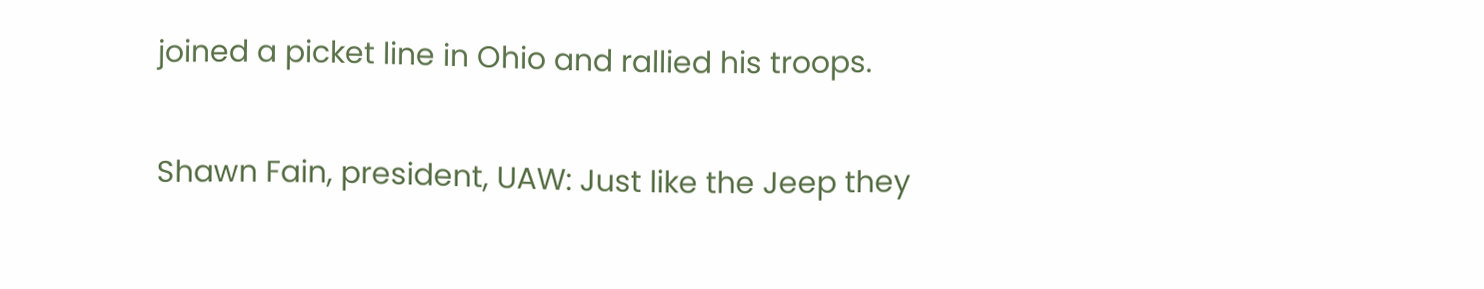joined a picket line in Ohio and rallied his troops.


Shawn Fain, president, UAW: Just like the Jeep they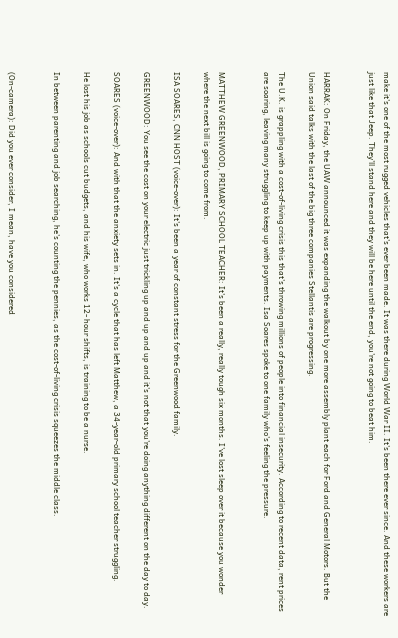make it's one of the most rugged vehicles that's ever been made. It was there during World War II. It's been there ever since. And these workers are just like that Jeep. They'll stand here and they will be here until the end, you're not going to beat him.


HARRAK: On Friday, the UAW announced it was expanding the walkout by one more assembly plant each for Ford and General Motors. But the Union said talks with the last of the big three companies Stellantis are progressing.

The U.K. is grappling with a cost-of-living crisis this that's throwing millions of people into financial insecurity. According to recent data, rent prices are soaring, leaving many struggling to keep up with payments. Isa Soares spoke to one family who's feeling the pressure.


MATTHEW GREENWOOD, PRIMARY SCHOOL TEACHER: It's been a really, really tough six months. I've lost sleep over it because you wonder where the next bill is going to come from.

ISA SOARES, CNN HOST (voice-over): It's been a year of constant stress for the Greenwood family.

GREENWOOD: You see the cost on your electric just trickling up and up and up and it's not that you're doing anything different on the day to day.

SOARES (voice-over): And with that the anxiety sets in. It's a cycle that has left Matthew, a 34-year-old primary school teacher struggling.

He lost his job as schools cut budgets, and his wife, who works 12- hour shifts, is training to be a nurse.

In between parenting and job searching, he's counting the pennies, as the cost-of-living crisis squeezes the middle class.


(On-camera): Did you ever consider, I mean, have you considered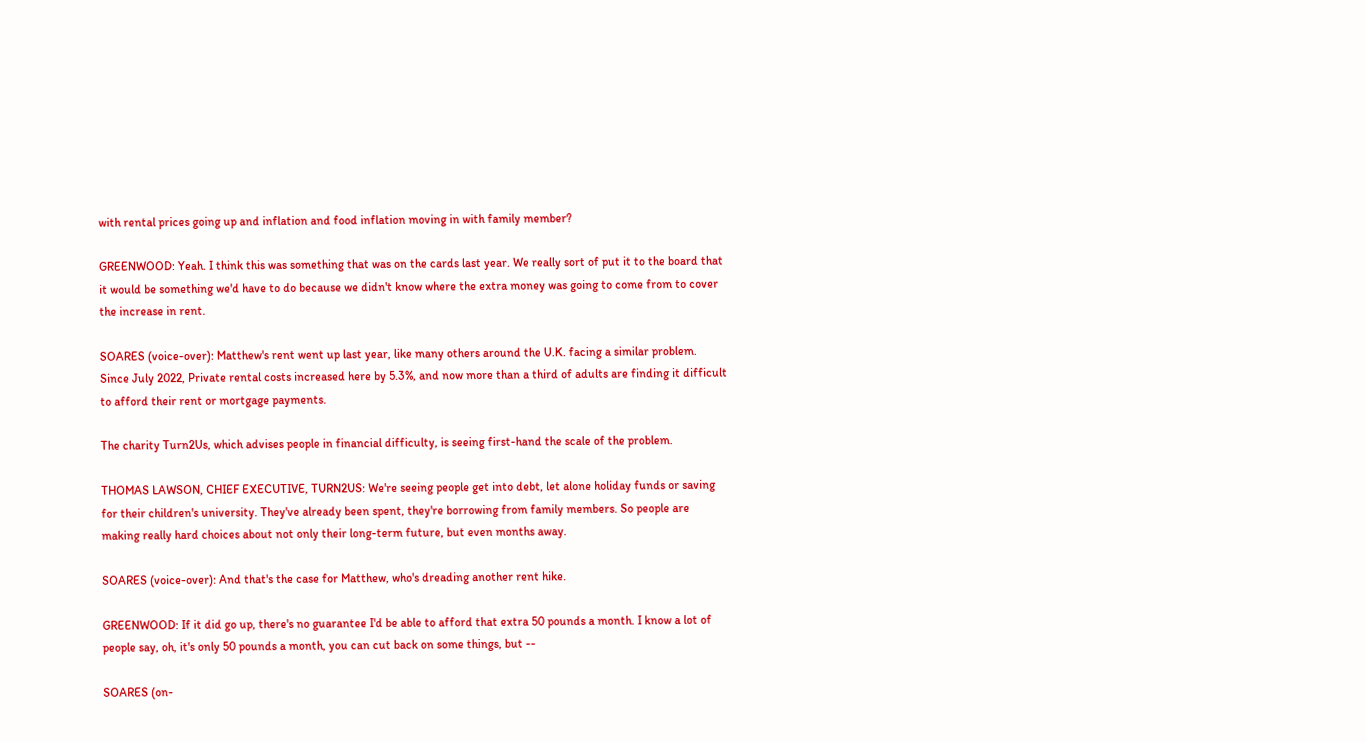with rental prices going up and inflation and food inflation moving in with family member?

GREENWOOD: Yeah. I think this was something that was on the cards last year. We really sort of put it to the board that it would be something we'd have to do because we didn't know where the extra money was going to come from to cover the increase in rent.

SOARES (voice-over): Matthew's rent went up last year, like many others around the U.K. facing a similar problem. Since July 2022, Private rental costs increased here by 5.3%, and now more than a third of adults are finding it difficult to afford their rent or mortgage payments.

The charity Turn2Us, which advises people in financial difficulty, is seeing first-hand the scale of the problem.

THOMAS LAWSON, CHIEF EXECUTIVE, TURN2US: We're seeing people get into debt, let alone holiday funds or saving for their children's university. They've already been spent, they're borrowing from family members. So people are making really hard choices about not only their long-term future, but even months away.

SOARES (voice-over): And that's the case for Matthew, who's dreading another rent hike.

GREENWOOD: If it did go up, there's no guarantee I'd be able to afford that extra 50 pounds a month. I know a lot of people say, oh, it's only 50 pounds a month, you can cut back on some things, but --

SOARES (on-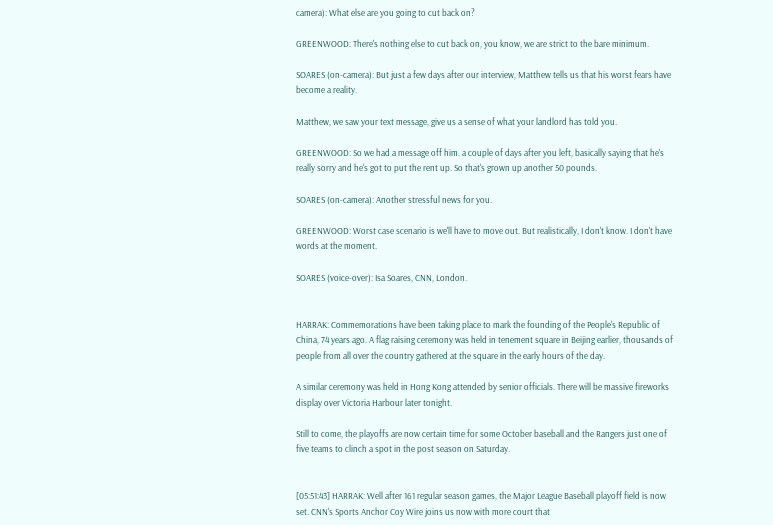camera): What else are you going to cut back on?

GREENWOOD: There's nothing else to cut back on, you know, we are strict to the bare minimum.

SOARES (on-camera): But just a few days after our interview, Matthew tells us that his worst fears have become a reality.

Matthew, we saw your text message, give us a sense of what your landlord has told you.

GREENWOOD: So we had a message off him. a couple of days after you left, basically saying that he's really sorry and he's got to put the rent up. So that's grown up another 50 pounds.

SOARES (on-camera): Another stressful news for you.

GREENWOOD: Worst case scenario is we'll have to move out. But realistically, I don't know. I don't have words at the moment.

SOARES (voice-over): Isa Soares, CNN, London.


HARRAK: Commemorations have been taking place to mark the founding of the People's Republic of China, 74 years ago. A flag raising ceremony was held in tenement square in Beijing earlier, thousands of people from all over the country gathered at the square in the early hours of the day.

A similar ceremony was held in Hong Kong attended by senior officials. There will be massive fireworks display over Victoria Harbour later tonight.

Still to come, the playoffs are now certain time for some October baseball and the Rangers just one of five teams to clinch a spot in the post season on Saturday.


[05:51:43] HARRAK: Well after 161 regular season games, the Major League Baseball playoff field is now set. CNN's Sports Anchor Coy Wire joins us now with more court that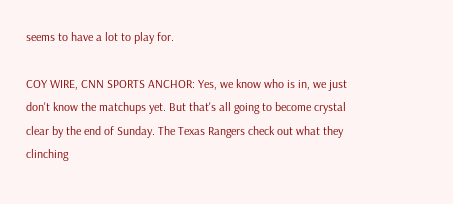seems to have a lot to play for.

COY WIRE, CNN SPORTS ANCHOR: Yes, we know who is in, we just don't know the matchups yet. But that's all going to become crystal clear by the end of Sunday. The Texas Rangers check out what they clinching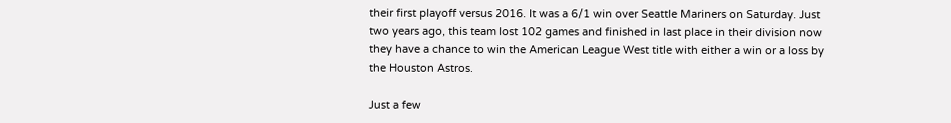their first playoff versus 2016. It was a 6/1 win over Seattle Mariners on Saturday. Just two years ago, this team lost 102 games and finished in last place in their division now they have a chance to win the American League West title with either a win or a loss by the Houston Astros.

Just a few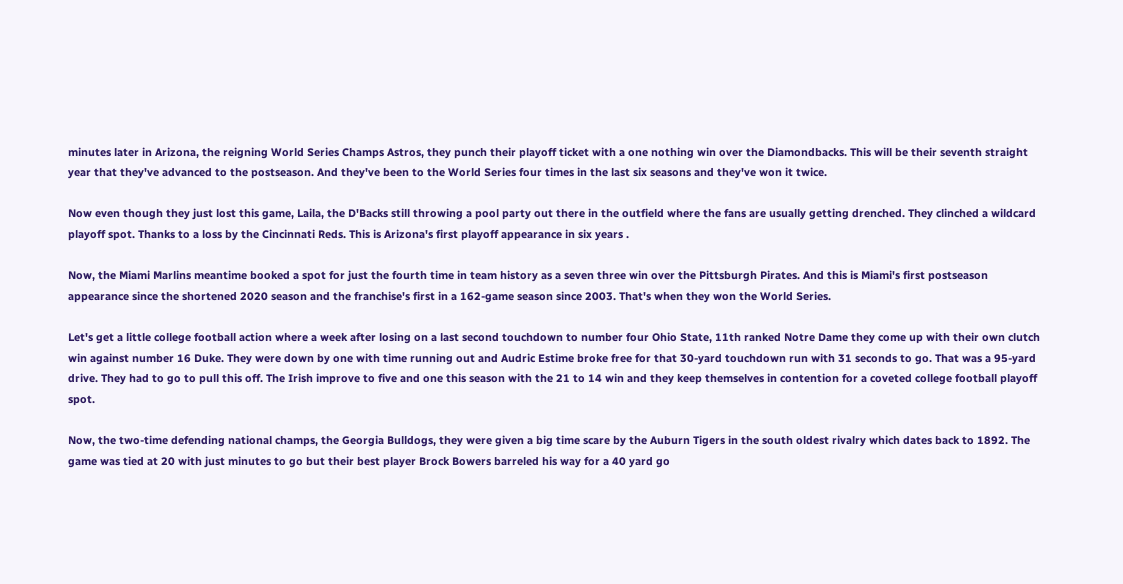minutes later in Arizona, the reigning World Series Champs Astros, they punch their playoff ticket with a one nothing win over the Diamondbacks. This will be their seventh straight year that they've advanced to the postseason. And they've been to the World Series four times in the last six seasons and they've won it twice.

Now even though they just lost this game, Laila, the D'Backs still throwing a pool party out there in the outfield where the fans are usually getting drenched. They clinched a wildcard playoff spot. Thanks to a loss by the Cincinnati Reds. This is Arizona's first playoff appearance in six years .

Now, the Miami Marlins meantime booked a spot for just the fourth time in team history as a seven three win over the Pittsburgh Pirates. And this is Miami's first postseason appearance since the shortened 2020 season and the franchise's first in a 162-game season since 2003. That's when they won the World Series.

Let's get a little college football action where a week after losing on a last second touchdown to number four Ohio State, 11th ranked Notre Dame they come up with their own clutch win against number 16 Duke. They were down by one with time running out and Audric Estime broke free for that 30-yard touchdown run with 31 seconds to go. That was a 95-yard drive. They had to go to pull this off. The Irish improve to five and one this season with the 21 to 14 win and they keep themselves in contention for a coveted college football playoff spot.

Now, the two-time defending national champs, the Georgia Bulldogs, they were given a big time scare by the Auburn Tigers in the south oldest rivalry which dates back to 1892. The game was tied at 20 with just minutes to go but their best player Brock Bowers barreled his way for a 40 yard go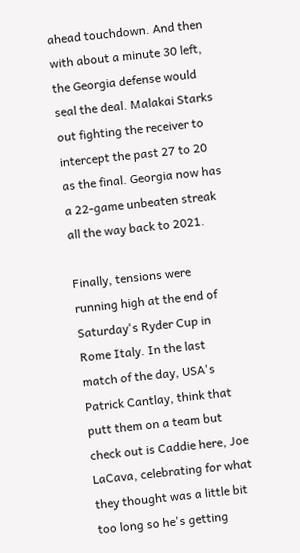ahead touchdown. And then with about a minute 30 left, the Georgia defense would seal the deal. Malakai Starks out fighting the receiver to intercept the past 27 to 20 as the final. Georgia now has a 22-game unbeaten streak all the way back to 2021.

Finally, tensions were running high at the end of Saturday's Ryder Cup in Rome Italy. In the last match of the day, USA's Patrick Cantlay, think that putt them on a team but check out is Caddie here, Joe LaCava, celebrating for what they thought was a little bit too long so he's getting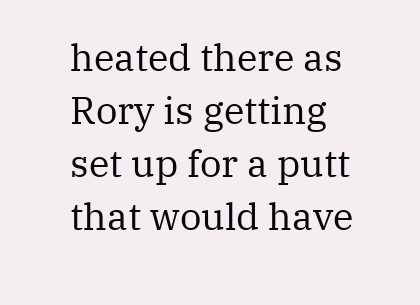heated there as Rory is getting set up for a putt that would have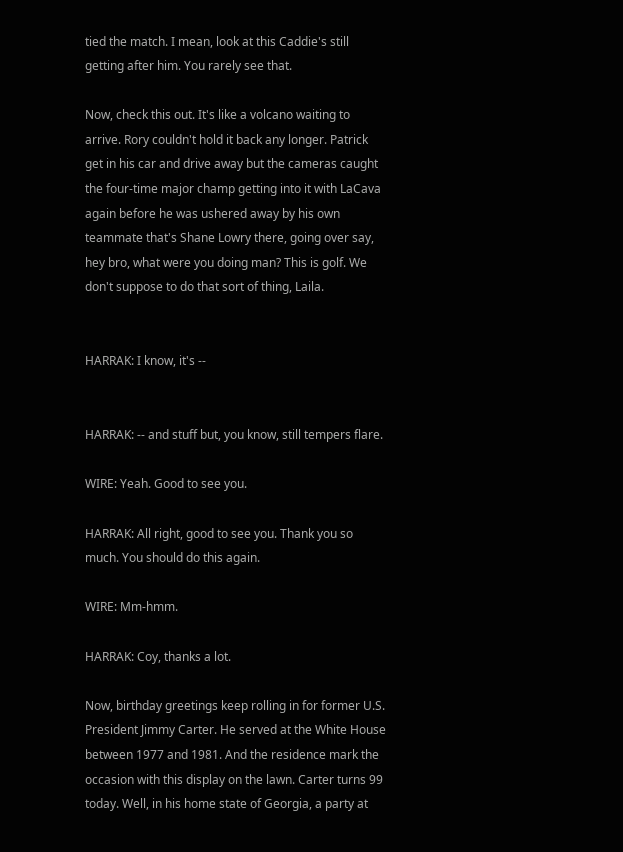tied the match. I mean, look at this Caddie's still getting after him. You rarely see that.

Now, check this out. It's like a volcano waiting to arrive. Rory couldn't hold it back any longer. Patrick get in his car and drive away but the cameras caught the four-time major champ getting into it with LaCava again before he was ushered away by his own teammate that's Shane Lowry there, going over say, hey bro, what were you doing man? This is golf. We don't suppose to do that sort of thing, Laila.


HARRAK: I know, it's --


HARRAK: -- and stuff but, you know, still tempers flare.

WIRE: Yeah. Good to see you.

HARRAK: All right, good to see you. Thank you so much. You should do this again.

WIRE: Mm-hmm.

HARRAK: Coy, thanks a lot.

Now, birthday greetings keep rolling in for former U.S. President Jimmy Carter. He served at the White House between 1977 and 1981. And the residence mark the occasion with this display on the lawn. Carter turns 99 today. Well, in his home state of Georgia, a party at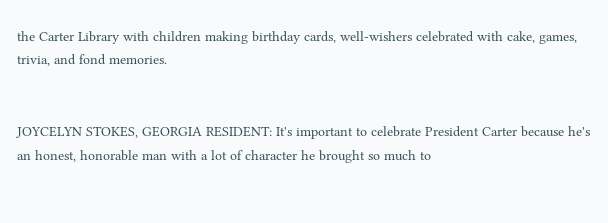the Carter Library with children making birthday cards, well-wishers celebrated with cake, games, trivia, and fond memories.


JOYCELYN STOKES, GEORGIA RESIDENT: It's important to celebrate President Carter because he's an honest, honorable man with a lot of character he brought so much to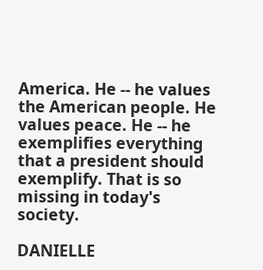America. He -- he values the American people. He values peace. He -- he exemplifies everything that a president should exemplify. That is so missing in today's society.

DANIELLE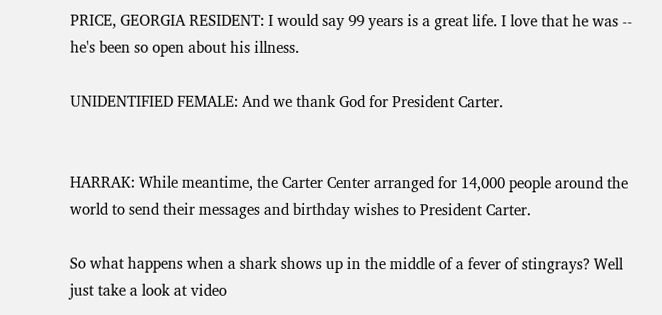PRICE, GEORGIA RESIDENT: I would say 99 years is a great life. I love that he was -- he's been so open about his illness.

UNIDENTIFIED FEMALE: And we thank God for President Carter.


HARRAK: While meantime, the Carter Center arranged for 14,000 people around the world to send their messages and birthday wishes to President Carter.

So what happens when a shark shows up in the middle of a fever of stingrays? Well just take a look at video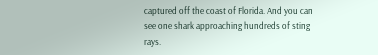captured off the coast of Florida. And you can see one shark approaching hundreds of sting rays.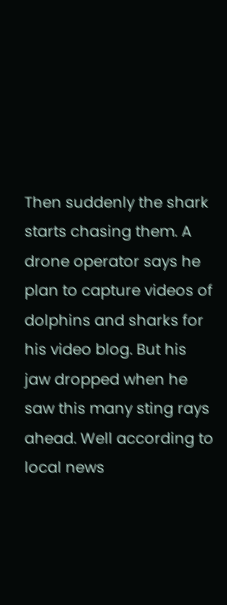Then suddenly the shark starts chasing them. A drone operator says he plan to capture videos of dolphins and sharks for his video blog. But his jaw dropped when he saw this many sting rays ahead. Well according to local news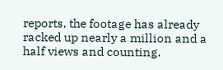reports, the footage has already racked up nearly a million and a half views and counting.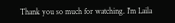Thank you so much for watching. I'm Laila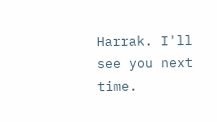Harrak. I'll see you next time.